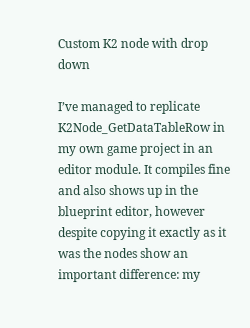Custom K2 node with drop down

I’ve managed to replicate K2Node_GetDataTableRow in my own game project in an editor module. It compiles fine and also shows up in the blueprint editor, however despite copying it exactly as it was the nodes show an important difference: my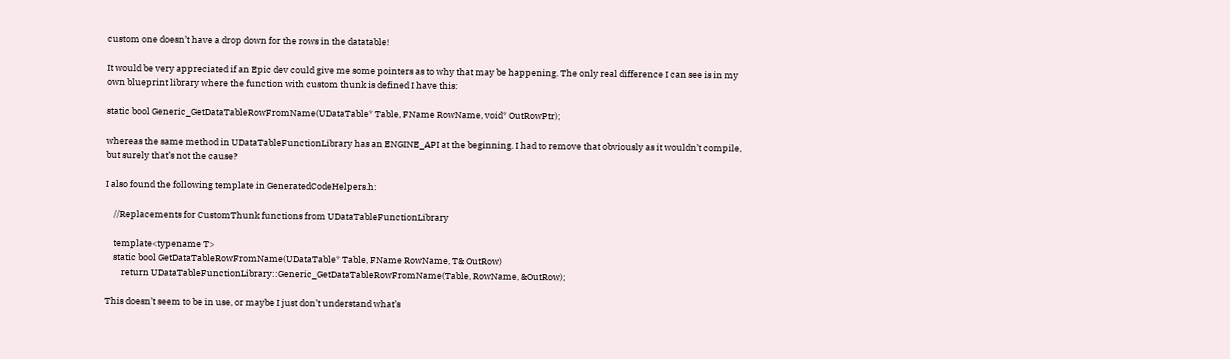custom one doesn’t have a drop down for the rows in the datatable!

It would be very appreciated if an Epic dev could give me some pointers as to why that may be happening. The only real difference I can see is in my own blueprint library where the function with custom thunk is defined I have this:

static bool Generic_GetDataTableRowFromName(UDataTable* Table, FName RowName, void* OutRowPtr);

whereas the same method in UDataTableFunctionLibrary has an ENGINE_API at the beginning. I had to remove that obviously as it wouldn’t compile, but surely that’s not the cause?

I also found the following template in GeneratedCodeHelpers.h:

    //Replacements for CustomThunk functions from UDataTableFunctionLibrary

    template<typename T>
    static bool GetDataTableRowFromName(UDataTable* Table, FName RowName, T& OutRow)
        return UDataTableFunctionLibrary::Generic_GetDataTableRowFromName(Table, RowName, &OutRow);

This doesn’t seem to be in use, or maybe I just don’t understand what’s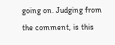going on. Judging from the comment, is this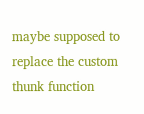maybe supposed to replace the custom thunk function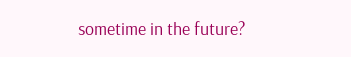sometime in the future?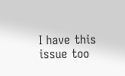I have this issue too